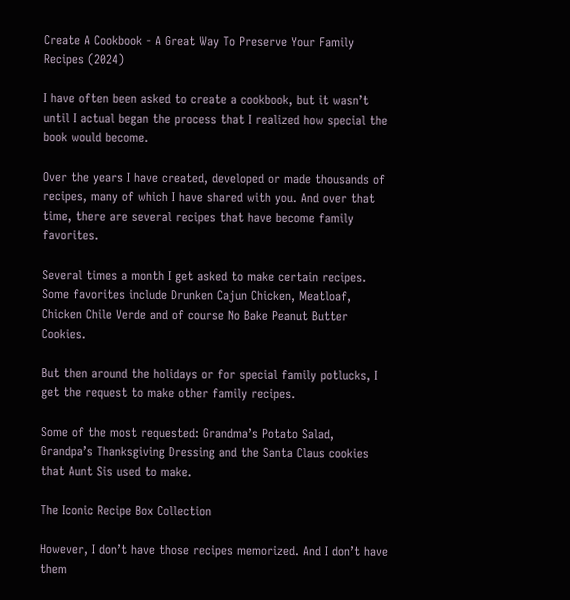Create A Cookbook - A Great Way To Preserve Your Family Recipes (2024)

I have often been asked to create a cookbook, but it wasn’t until I actual began the process that I realized how special the book would become.

Over the years I have created, developed or made thousands of recipes, many of which I have shared with you. And over that time, there are several recipes that have become family favorites.

Several times a month I get asked to make certain recipes. Some favorites include Drunken Cajun Chicken, Meatloaf, Chicken Chile Verde and of course No Bake Peanut Butter Cookies.

But then around the holidays or for special family potlucks, I get the request to make other family recipes.

Some of the most requested: Grandma’s Potato Salad, Grandpa’s Thanksgiving Dressing and the Santa Claus cookies that Aunt Sis used to make.

The Iconic Recipe Box Collection

However, I don’t have those recipes memorized. And I don’t have them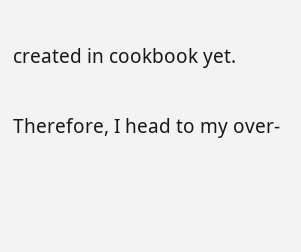created in cookbook yet.

Therefore, I head to my over-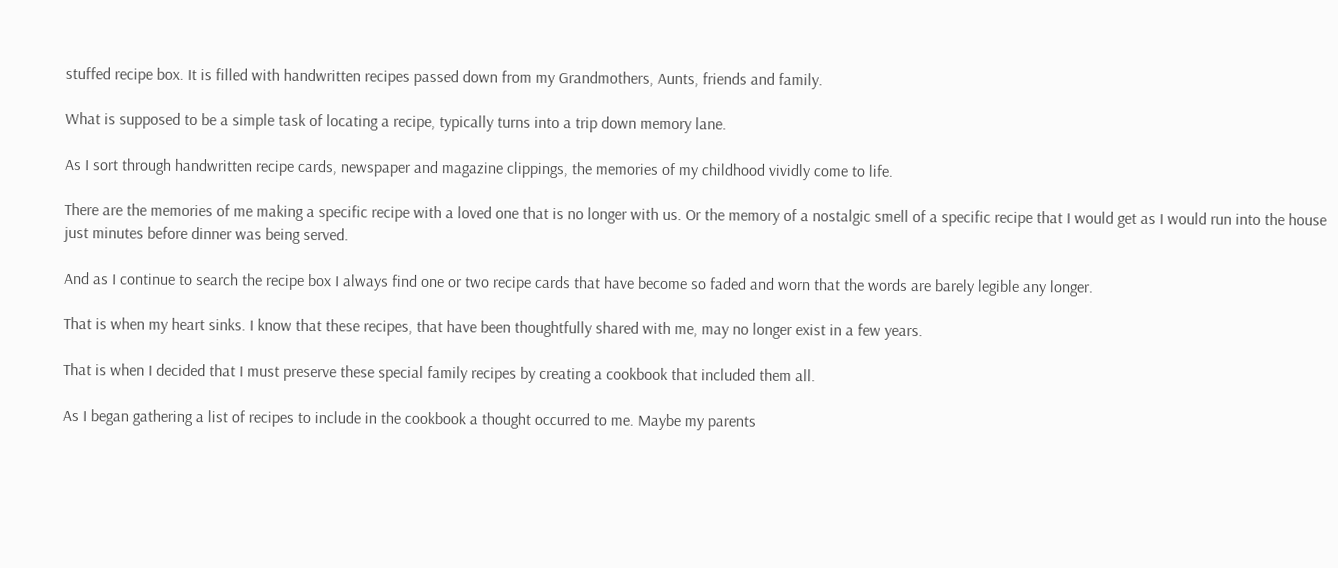stuffed recipe box. It is filled with handwritten recipes passed down from my Grandmothers, Aunts, friends and family.

What is supposed to be a simple task of locating a recipe, typically turns into a trip down memory lane.

As I sort through handwritten recipe cards, newspaper and magazine clippings, the memories of my childhood vividly come to life.

There are the memories of me making a specific recipe with a loved one that is no longer with us. Or the memory of a nostalgic smell of a specific recipe that I would get as I would run into the house just minutes before dinner was being served.

And as I continue to search the recipe box I always find one or two recipe cards that have become so faded and worn that the words are barely legible any longer.

That is when my heart sinks. I know that these recipes, that have been thoughtfully shared with me, may no longer exist in a few years.

That is when I decided that I must preserve these special family recipes by creating a cookbook that included them all.

As I began gathering a list of recipes to include in the cookbook a thought occurred to me. Maybe my parents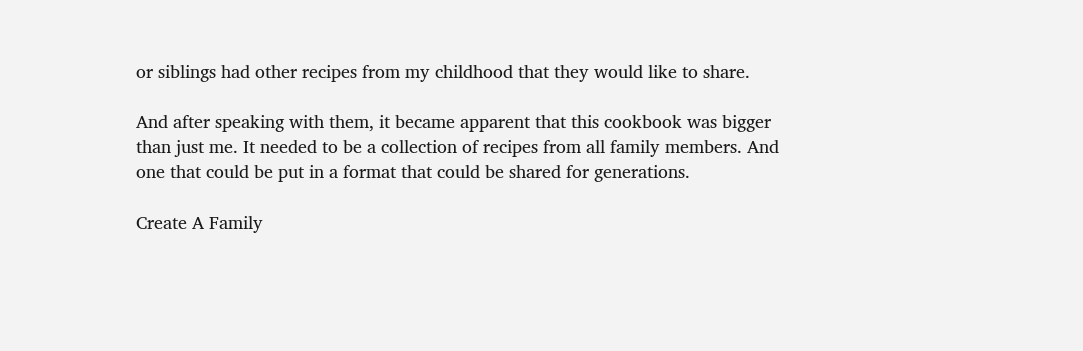or siblings had other recipes from my childhood that they would like to share.

And after speaking with them, it became apparent that this cookbook was bigger than just me. It needed to be a collection of recipes from all family members. And one that could be put in a format that could be shared for generations.

Create A Family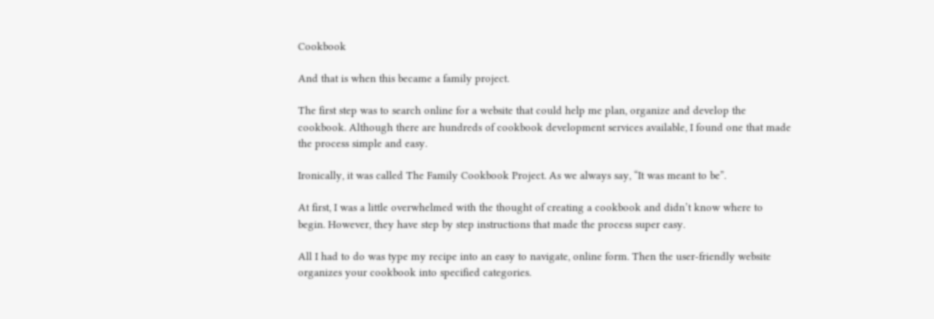Cookbook

And that is when this became a family project.

The first step was to search online for a website that could help me plan, organize and develop the cookbook. Although there are hundreds of cookbook development services available, I found one that made the process simple and easy.

Ironically, it was called The Family Cookbook Project. As we always say, “It was meant to be”.

At first, I was a little overwhelmed with the thought of creating a cookbook and didn’t know where to begin. However, they have step by step instructions that made the process super easy.

All I had to do was type my recipe into an easy to navigate, online form. Then the user-friendly website organizes your cookbook into specified categories.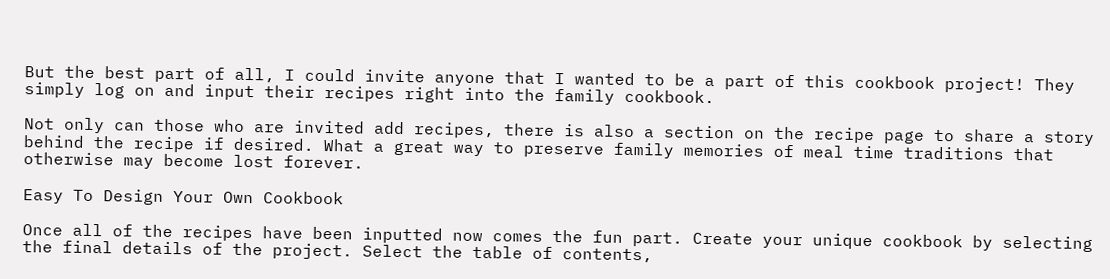But the best part of all, I could invite anyone that I wanted to be a part of this cookbook project! They simply log on and input their recipes right into the family cookbook.

Not only can those who are invited add recipes, there is also a section on the recipe page to share a story behind the recipe if desired. What a great way to preserve family memories of meal time traditions that otherwise may become lost forever.

Easy To Design Your Own Cookbook

Once all of the recipes have been inputted now comes the fun part. Create your unique cookbook by selecting the final details of the project. Select the table of contents,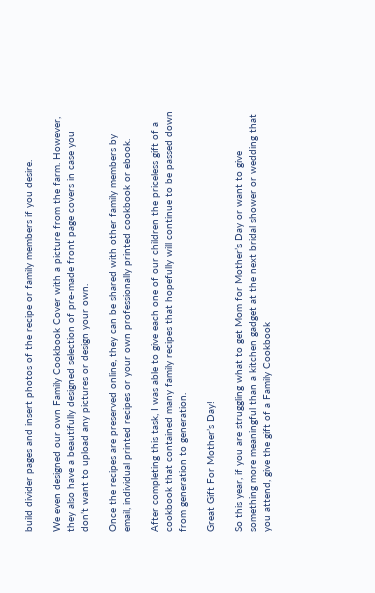build divider pages and insert photos of the recipe or family members if you desire.

We even designed our own Family Cookbook Cover with a picture from the farm. However, they also have a beautifully designed selection of pre-made front page covers in case you don’t want to upload any pictures or design your own.

Once the recipes are preserved online, they can be shared with other family members by email, individual printed recipes or your own professionally printed cookbook or ebook.

After completing this task, I was able to give each one of our children the priceless gift of a cookbook that contained many family recipes that hopefully will continue to be passed down from generation to generation.

Great Gift For Mother’s Day!

So this year, if you are struggling what to get Mom for Mother’s Day or want to give something more meaningful than a kitchen gadget at the next bridal shower or wedding that you attend, give the gift of a Family Cookbook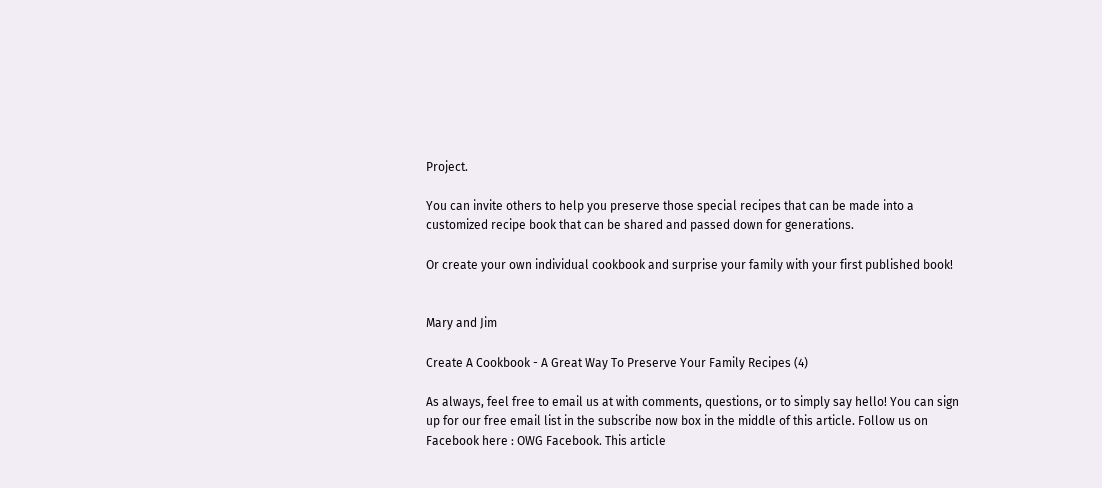Project.

You can invite others to help you preserve those special recipes that can be made into a customized recipe book that can be shared and passed down for generations.

Or create your own individual cookbook and surprise your family with your first published book!


Mary and Jim

Create A Cookbook - A Great Way To Preserve Your Family Recipes (4)

As always, feel free to email us at with comments, questions, or to simply say hello! You can sign up for our free email list in the subscribe now box in the middle of this article. Follow us on Facebook here : OWG Facebook. This article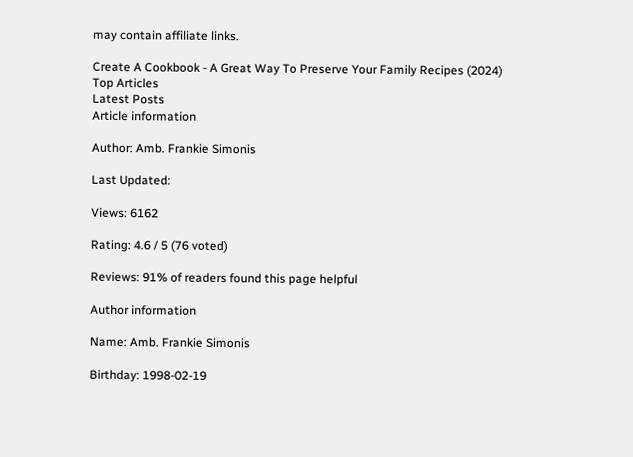may contain affiliate links.

Create A Cookbook - A Great Way To Preserve Your Family Recipes (2024)
Top Articles
Latest Posts
Article information

Author: Amb. Frankie Simonis

Last Updated:

Views: 6162

Rating: 4.6 / 5 (76 voted)

Reviews: 91% of readers found this page helpful

Author information

Name: Amb. Frankie Simonis

Birthday: 1998-02-19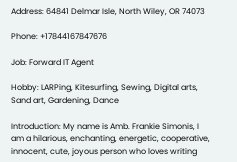Address: 64841 Delmar Isle, North Wiley, OR 74073

Phone: +17844167847676

Job: Forward IT Agent

Hobby: LARPing, Kitesurfing, Sewing, Digital arts, Sand art, Gardening, Dance

Introduction: My name is Amb. Frankie Simonis, I am a hilarious, enchanting, energetic, cooperative, innocent, cute, joyous person who loves writing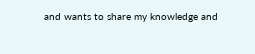and wants to share my knowledge and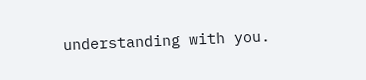understanding with you.